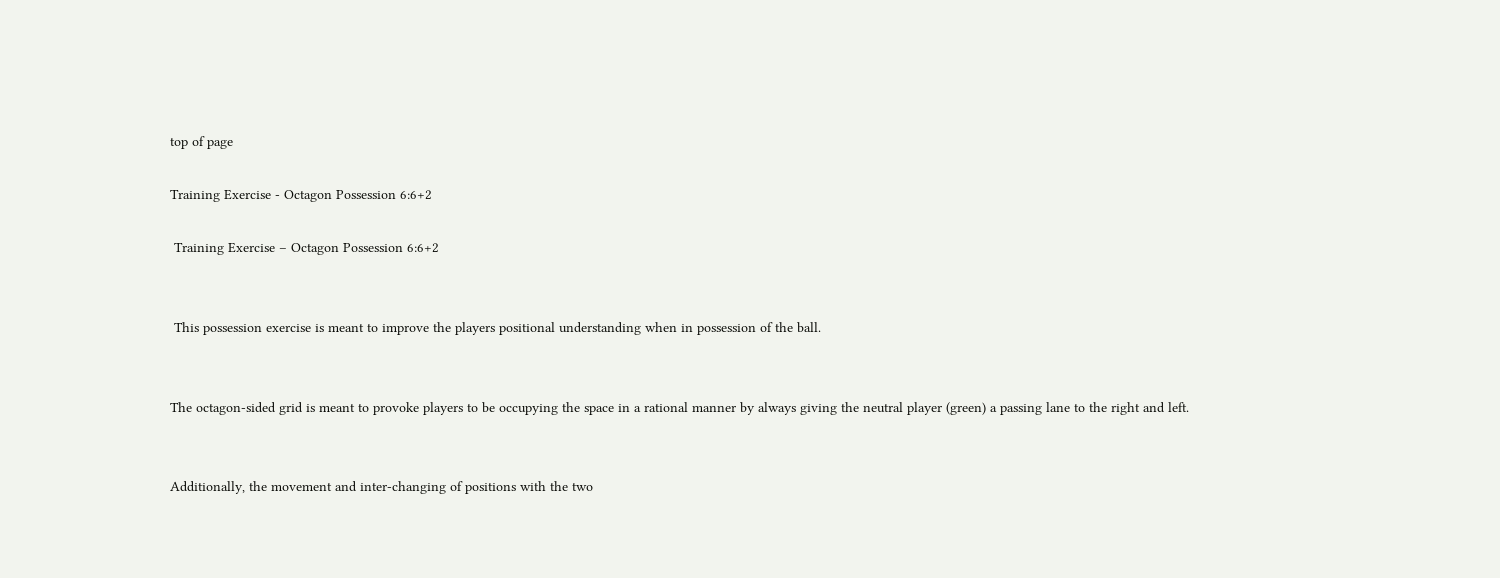top of page

Training Exercise - Octagon Possession 6:6+2

 Training Exercise – Octagon Possession 6:6+2


 This possession exercise is meant to improve the players positional understanding when in possession of the ball.


The octagon-sided grid is meant to provoke players to be occupying the space in a rational manner by always giving the neutral player (green) a passing lane to the right and left.


Additionally, the movement and inter-changing of positions with the two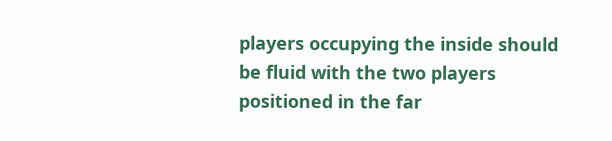players occupying the inside should be fluid with the two players positioned in the far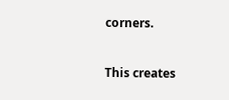corners.


This creates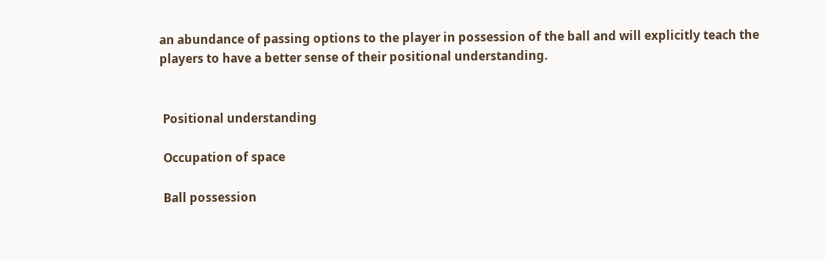an abundance of passing options to the player in possession of the ball and will explicitly teach the players to have a better sense of their positional understanding.


 Positional understanding

 Occupation of space

 Ball possession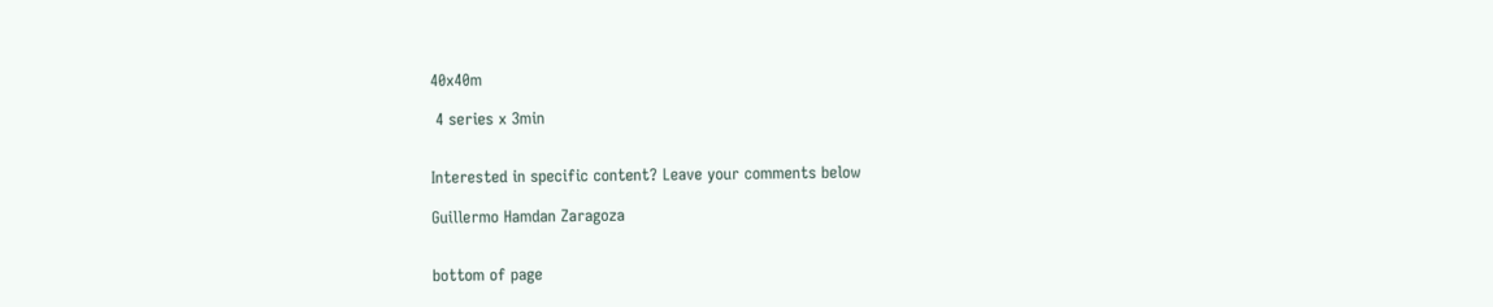40x40m

 4 series x 3min


Interested in specific content? Leave your comments below

Guillermo Hamdan Zaragoza


bottom of page